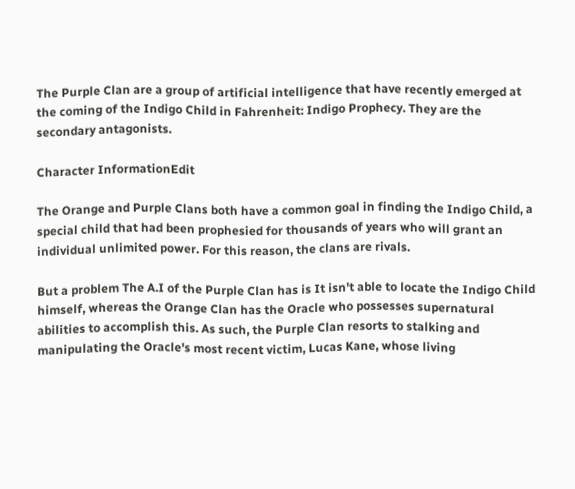The Purple Clan are a group of artificial intelligence that have recently emerged at the coming of the Indigo Child in Fahrenheit: Indigo Prophecy. They are the secondary antagonists.

Character InformationEdit

The Orange and Purple Clans both have a common goal in finding the Indigo Child, a special child that had been prophesied for thousands of years who will grant an individual unlimited power. For this reason, the clans are rivals.

But a problem The A.I of the Purple Clan has is It isn't able to locate the Indigo Child himself, whereas the Orange Clan has the Oracle who possesses supernatural abilities to accomplish this. As such, the Purple Clan resorts to stalking and manipulating the Oracle's most recent victim, Lucas Kane, whose living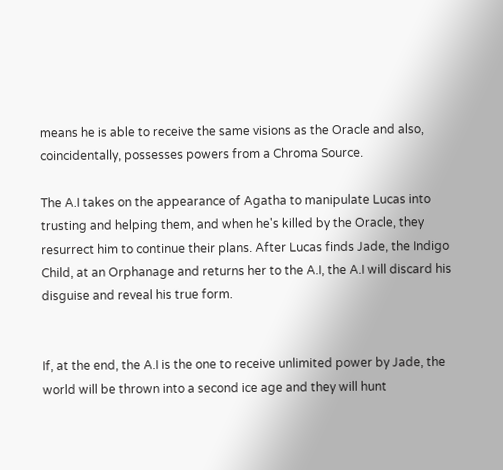means he is able to receive the same visions as the Oracle and also, coincidentally, possesses powers from a Chroma Source.

The A.I takes on the appearance of Agatha to manipulate Lucas into trusting and helping them, and when he's killed by the Oracle, they resurrect him to continue their plans. After Lucas finds Jade, the Indigo Child, at an Orphanage and returns her to the A.I, the A.I will discard his disguise and reveal his true form.


If, at the end, the A.I is the one to receive unlimited power by Jade, the world will be thrown into a second ice age and they will hunt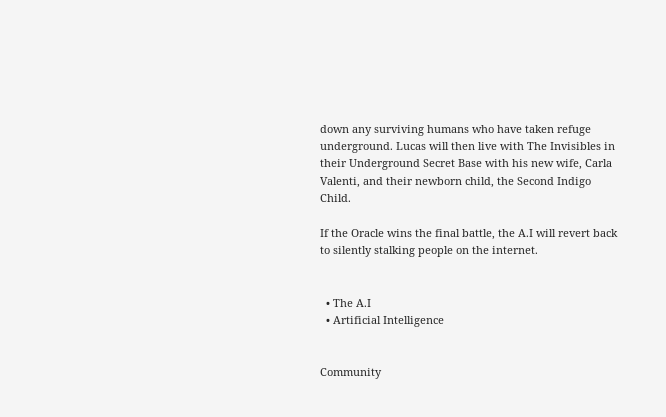down any surviving humans who have taken refuge underground. Lucas will then live with The Invisibles in their Underground Secret Base with his new wife, Carla Valenti, and their newborn child, the Second Indigo Child.

If the Oracle wins the final battle, the A.I will revert back to silently stalking people on the internet.


  • The A.I
  • Artificial Intelligence


Community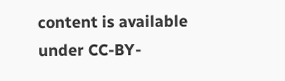content is available under CC-BY-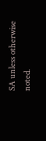SA unless otherwise noted.